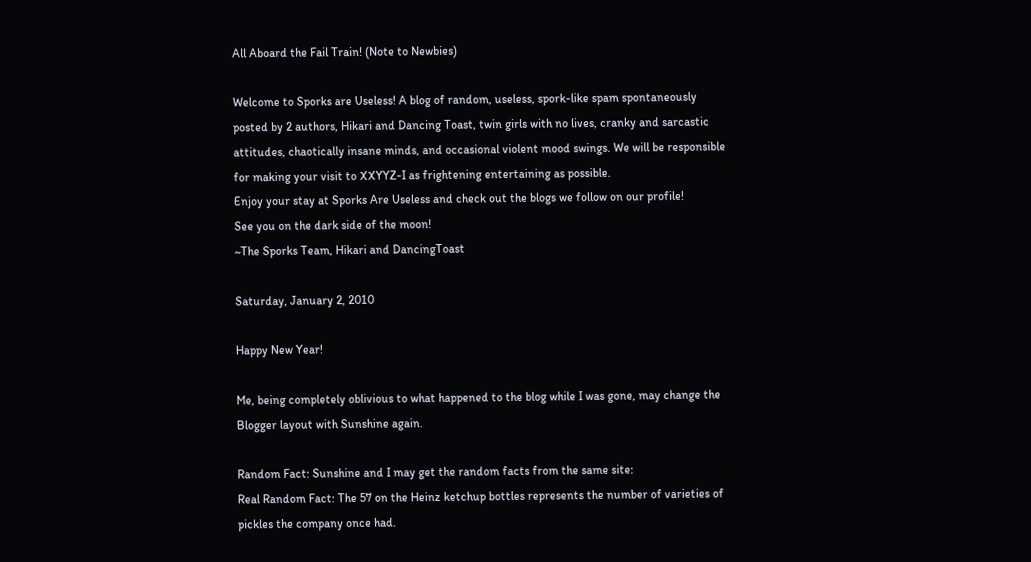All Aboard the Fail Train! (Note to Newbies)

Welcome to Sporks are Useless! A blog of random, useless, spork-like spam spontaneously posted by 2 authors, Hikari and Dancing Toast, twin girls with no lives, cranky and sarcastic attitudes, chaotically insane minds, and occasional violent mood swings. We will be responsible for making your visit to XXYYZ-I as frightening entertaining as possible.
Enjoy your stay at Sporks Are Useless and check out the blogs we follow on our profile!
See you on the dark side of the moon!
~The Sporks Team, Hikari and DancingToast

Saturday, January 2, 2010

Happy New Year!

Me, being completely oblivious to what happened to the blog while I was gone, may change the Blogger layout with Sunshine again.

Random Fact: Sunshine and I may get the random facts from the same site:
Real Random Fact: The 57 on the Heinz ketchup bottles represents the number of varieties of pickles the company once had.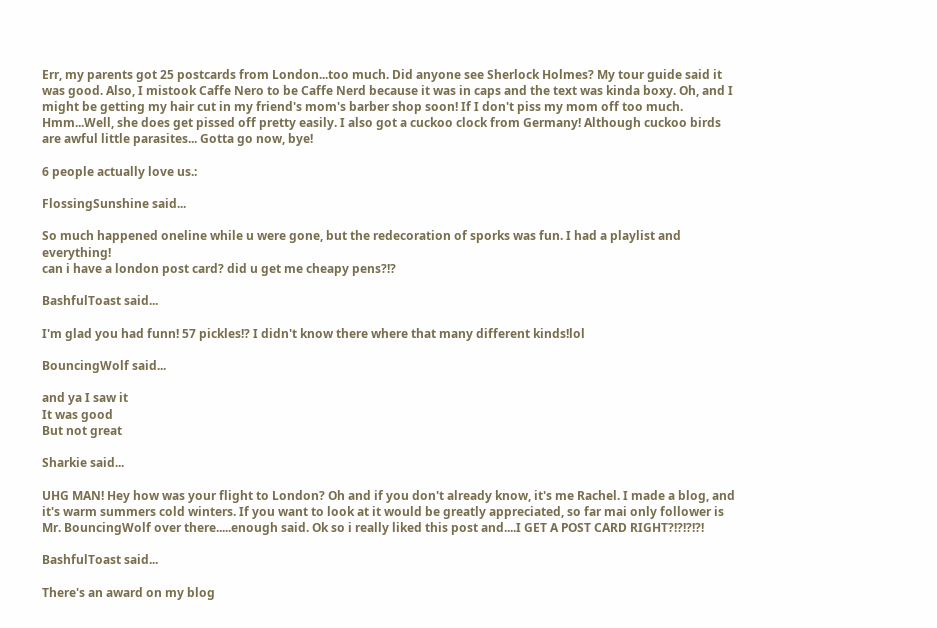Err, my parents got 25 postcards from London...too much. Did anyone see Sherlock Holmes? My tour guide said it was good. Also, I mistook Caffe Nero to be Caffe Nerd because it was in caps and the text was kinda boxy. Oh, and I might be getting my hair cut in my friend's mom's barber shop soon! If I don't piss my mom off too much. Hmm...Well, she does get pissed off pretty easily. I also got a cuckoo clock from Germany! Although cuckoo birds are awful little parasites... Gotta go now, bye!

6 people actually love us.:

FlossingSunshine said...

So much happened oneline while u were gone, but the redecoration of sporks was fun. I had a playlist and everything!
can i have a london post card? did u get me cheapy pens?!?

BashfulToast said...

I'm glad you had funn! 57 pickles!? I didn't know there where that many different kinds!lol

BouncingWolf said...

and ya I saw it
It was good
But not great

Sharkie said...

UHG MAN! Hey how was your flight to London? Oh and if you don't already know, it's me Rachel. I made a blog, and it's warm summers cold winters. If you want to look at it would be greatly appreciated, so far mai only follower is Mr. BouncingWolf over there.....enough said. Ok so i really liked this post and....I GET A POST CARD RIGHT?!?!?!?!

BashfulToast said...

There's an award on my blog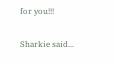for you!!!

Sharkie said...